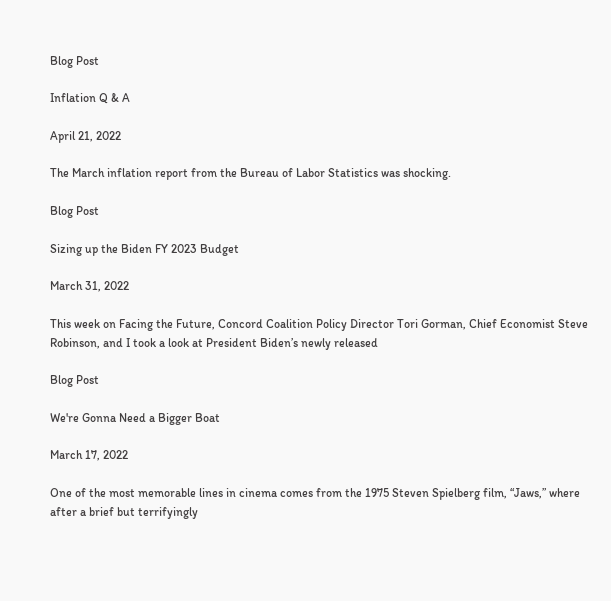Blog Post

Inflation Q & A

April 21, 2022

The March inflation report from the Bureau of Labor Statistics was shocking.

Blog Post

Sizing up the Biden FY 2023 Budget

March 31, 2022

This week on Facing the Future, Concord Coalition Policy Director Tori Gorman, Chief Economist Steve Robinson, and I took a look at President Biden’s newly released

Blog Post

We're Gonna Need a Bigger Boat

March 17, 2022

One of the most memorable lines in cinema comes from the 1975 Steven Spielberg film, “Jaws,” where after a brief but terrifyingly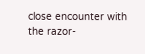close encounter with the razor-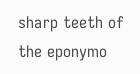sharp teeth of the eponymo